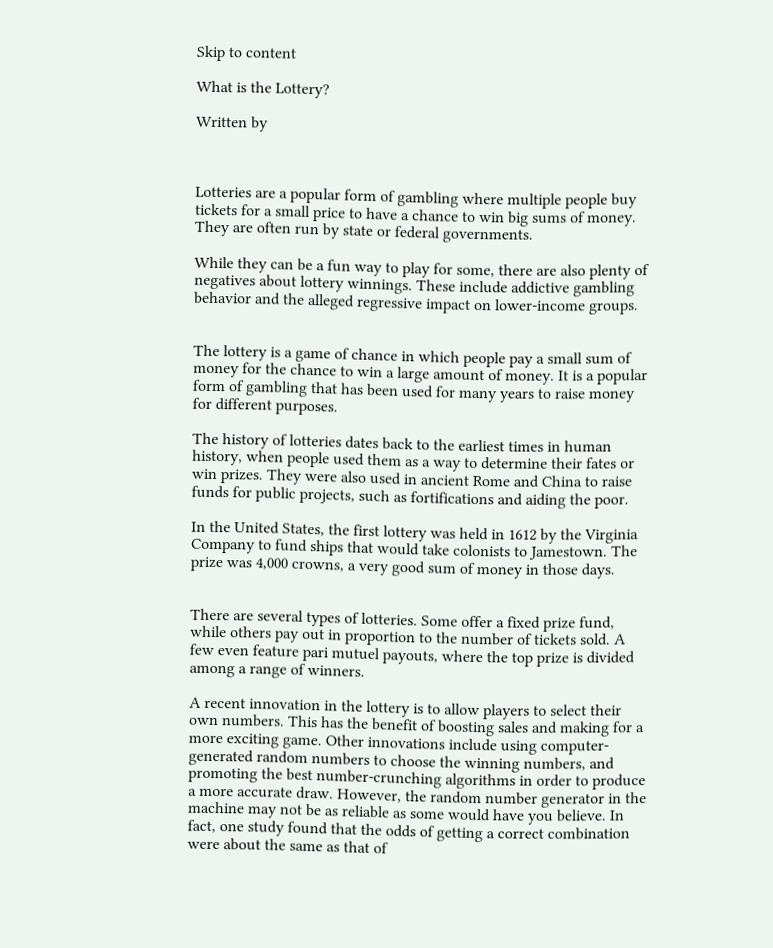Skip to content

What is the Lottery?

Written by



Lotteries are a popular form of gambling where multiple people buy tickets for a small price to have a chance to win big sums of money. They are often run by state or federal governments.

While they can be a fun way to play for some, there are also plenty of negatives about lottery winnings. These include addictive gambling behavior and the alleged regressive impact on lower-income groups.


The lottery is a game of chance in which people pay a small sum of money for the chance to win a large amount of money. It is a popular form of gambling that has been used for many years to raise money for different purposes.

The history of lotteries dates back to the earliest times in human history, when people used them as a way to determine their fates or win prizes. They were also used in ancient Rome and China to raise funds for public projects, such as fortifications and aiding the poor.

In the United States, the first lottery was held in 1612 by the Virginia Company to fund ships that would take colonists to Jamestown. The prize was 4,000 crowns, a very good sum of money in those days.


There are several types of lotteries. Some offer a fixed prize fund, while others pay out in proportion to the number of tickets sold. A few even feature pari mutuel payouts, where the top prize is divided among a range of winners.

A recent innovation in the lottery is to allow players to select their own numbers. This has the benefit of boosting sales and making for a more exciting game. Other innovations include using computer-generated random numbers to choose the winning numbers, and promoting the best number-crunching algorithms in order to produce a more accurate draw. However, the random number generator in the machine may not be as reliable as some would have you believe. In fact, one study found that the odds of getting a correct combination were about the same as that of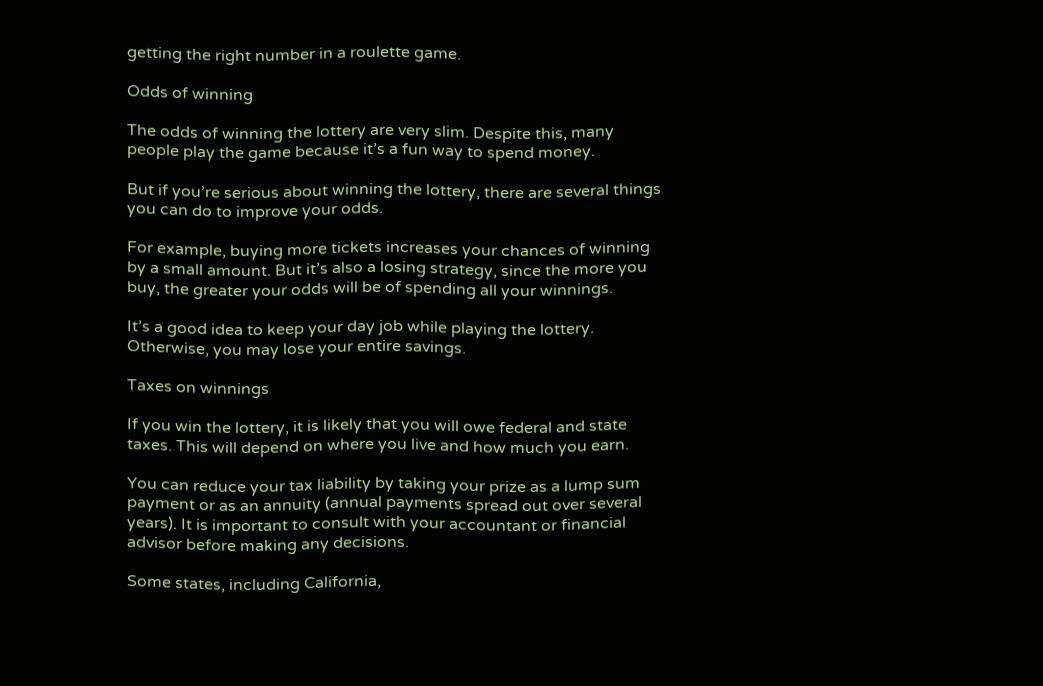getting the right number in a roulette game.

Odds of winning

The odds of winning the lottery are very slim. Despite this, many people play the game because it’s a fun way to spend money.

But if you’re serious about winning the lottery, there are several things you can do to improve your odds.

For example, buying more tickets increases your chances of winning by a small amount. But it’s also a losing strategy, since the more you buy, the greater your odds will be of spending all your winnings.

It’s a good idea to keep your day job while playing the lottery. Otherwise, you may lose your entire savings.

Taxes on winnings

If you win the lottery, it is likely that you will owe federal and state taxes. This will depend on where you live and how much you earn.

You can reduce your tax liability by taking your prize as a lump sum payment or as an annuity (annual payments spread out over several years). It is important to consult with your accountant or financial advisor before making any decisions.

Some states, including California,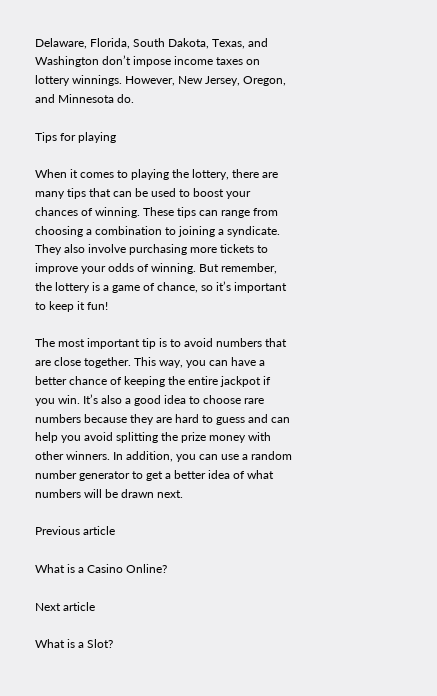Delaware, Florida, South Dakota, Texas, and Washington don’t impose income taxes on lottery winnings. However, New Jersey, Oregon, and Minnesota do.

Tips for playing

When it comes to playing the lottery, there are many tips that can be used to boost your chances of winning. These tips can range from choosing a combination to joining a syndicate. They also involve purchasing more tickets to improve your odds of winning. But remember, the lottery is a game of chance, so it’s important to keep it fun!

The most important tip is to avoid numbers that are close together. This way, you can have a better chance of keeping the entire jackpot if you win. It’s also a good idea to choose rare numbers because they are hard to guess and can help you avoid splitting the prize money with other winners. In addition, you can use a random number generator to get a better idea of what numbers will be drawn next.

Previous article

What is a Casino Online?

Next article

What is a Slot?